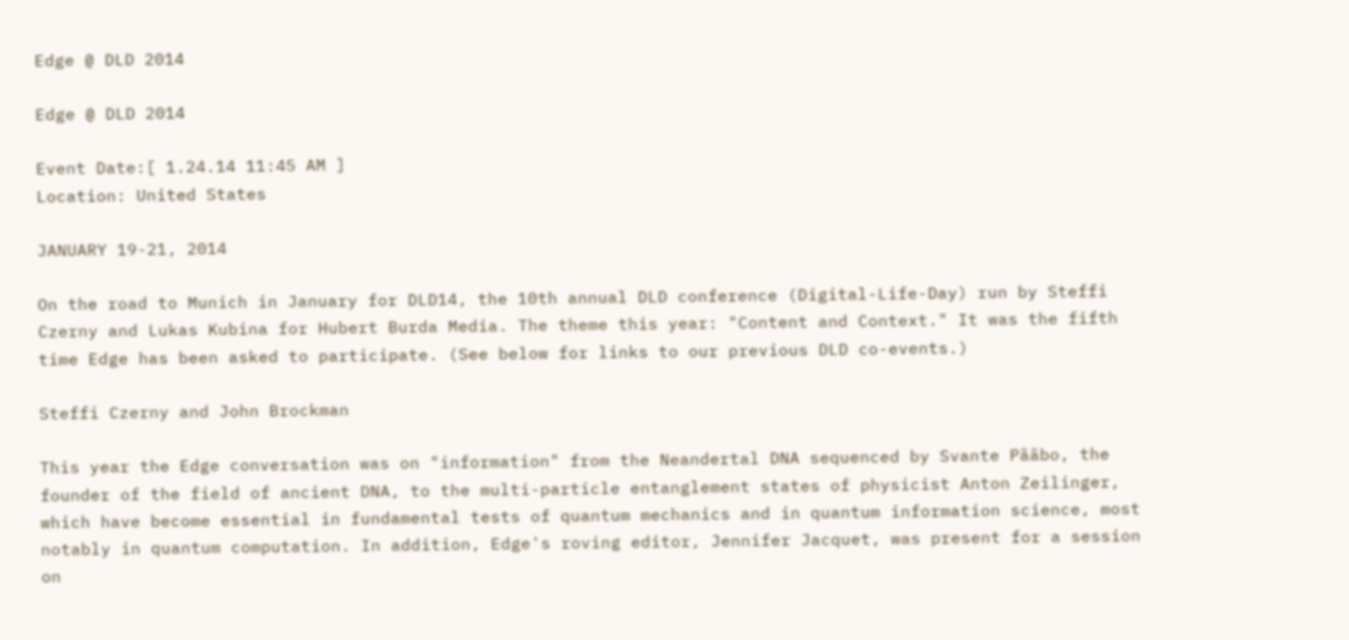Edge @ DLD 2014

Edge @ DLD 2014

Event Date:[ 1.24.14 11:45 AM ]
Location: United States

JANUARY 19-21, 2014

On the road to Munich in January for DLD14, the 10th annual DLD conference (Digital-Life-Day) run by Steffi Czerny and Lukas Kubina for Hubert Burda Media. The theme this year: "Content and Context." It was the fifth time Edge has been asked to participate. (See below for links to our previous DLD co-events.)

Steffi Czerny and John Brockman

This year the Edge conversation was on "information" from the Neandertal DNA sequenced by Svante Pääbo, the founder of the field of ancient DNA, to the multi-particle entanglement states of physicist Anton Zeilinger, which have become essential in fundamental tests of quantum mechanics and in quantum information science, most notably in quantum computation. In addition, Edge's roving editor, Jennifer Jacquet, was present for a session on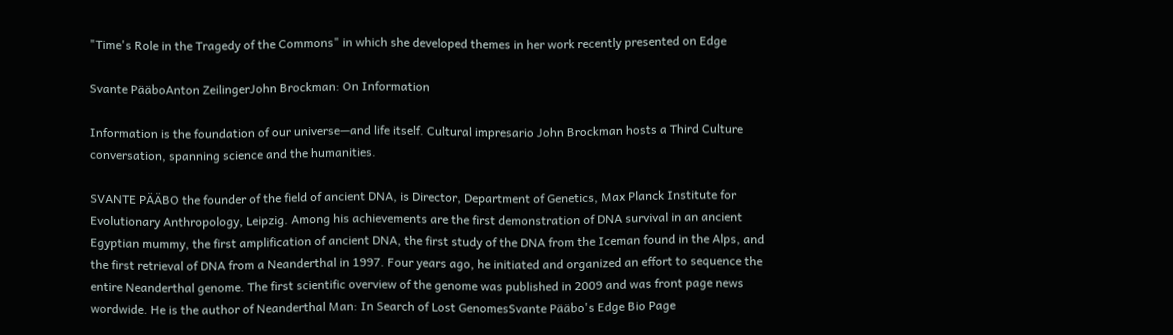"Time's Role in the Tragedy of the Commons" in which she developed themes in her work recently presented on Edge

Svante PääboAnton ZeilingerJohn Brockman: On Information

Information is the foundation of our universe—and life itself. Cultural impresario John Brockman hosts a Third Culture conversation, spanning science and the humanities.

SVANTE PÄÄBO the founder of the field of ancient DNA, is Director, Department of Genetics, Max Planck Institute for Evolutionary Anthropology, Leipzig. Among his achievements are the first demonstration of DNA survival in an ancient Egyptian mummy, the first amplification of ancient DNA, the first study of the DNA from the Iceman found in the Alps, and the first retrieval of DNA from a Neanderthal in 1997. Four years ago, he initiated and organized an effort to sequence the entire Neanderthal genome. The first scientific overview of the genome was published in 2009 and was front page news wordwide. He is the author of Neanderthal Man: In Search of Lost GenomesSvante Pääbo's Edge Bio Page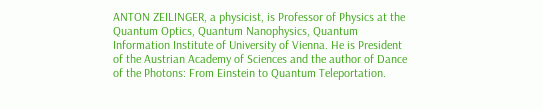ANTON ZEILINGER, a physicist, is Professor of Physics at the Quantum Optics, Quantum Nanophysics, Quantum Information Institute of University of Vienna. He is President of the Austrian Academy of Sciences and the author of Dance of the Photons: From Einstein to Quantum Teleportation.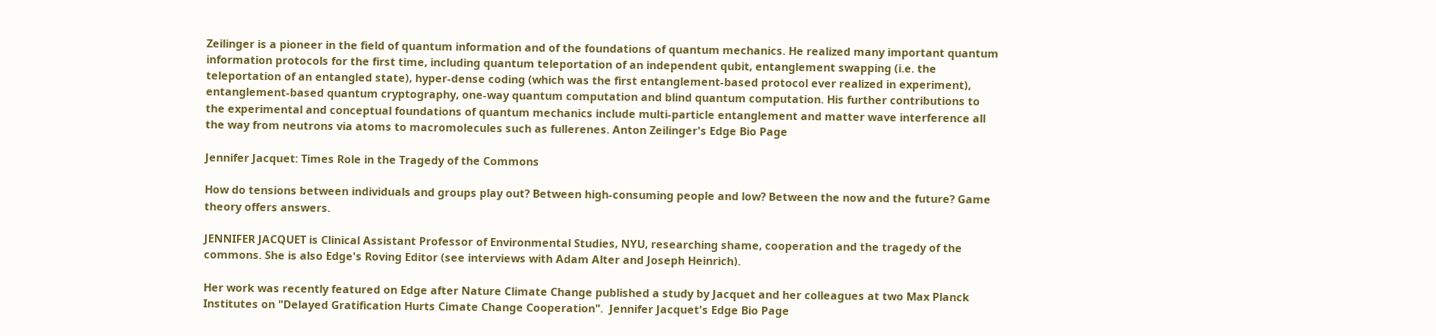Zeilinger is a pioneer in the field of quantum information and of the foundations of quantum mechanics. He realized many important quantum information protocols for the first time, including quantum teleportation of an independent qubit, entanglement swapping (i.e. the teleportation of an entangled state), hyper-dense coding (which was the first entanglement-based protocol ever realized in experiment), entanglement-based quantum cryptography, one-way quantum computation and blind quantum computation. His further contributions to the experimental and conceptual foundations of quantum mechanics include multi-particle entanglement and matter wave interference all the way from neutrons via atoms to macromolecules such as fullerenes. Anton Zeilinger's Edge Bio Page

Jennifer Jacquet: Times Role in the Tragedy of the Commons

How do tensions between individuals and groups play out? Between high-consuming people and low? Between the now and the future? Game theory offers answers.

JENNIFER JACQUET is Clinical Assistant Professor of Environmental Studies, NYU, researching shame, cooperation and the tragedy of the commons. She is also Edge's Roving Editor (see interviews with Adam Alter and Joseph Heinrich).

Her work was recently featured on Edge after Nature Climate Change published a study by Jacquet and her colleagues at two Max Planck Institutes on "Delayed Gratification Hurts Cimate Change Cooperation".  Jennifer Jacquet's Edge Bio Page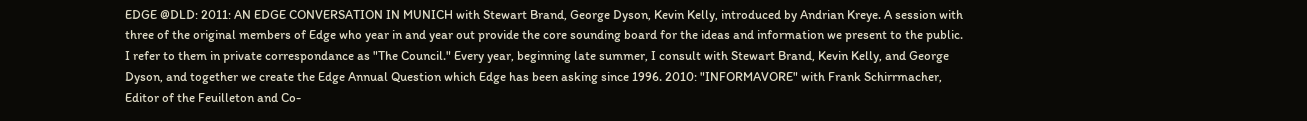EDGE @DLD: 2011: AN EDGE CONVERSATION IN MUNICH with Stewart Brand, George Dyson, Kevin Kelly, introduced by Andrian Kreye. A session with three of the original members of Edge who year in and year out provide the core sounding board for the ideas and information we present to the public. I refer to them in private correspondance as "The Council." Every year, beginning late summer, I consult with Stewart Brand, Kevin Kelly, and George Dyson, and together we create the Edge Annual Question which Edge has been asking since 1996. 2010: "INFORMAVORE" with Frank Schirrmacher, Editor of the Feuilleton and Co-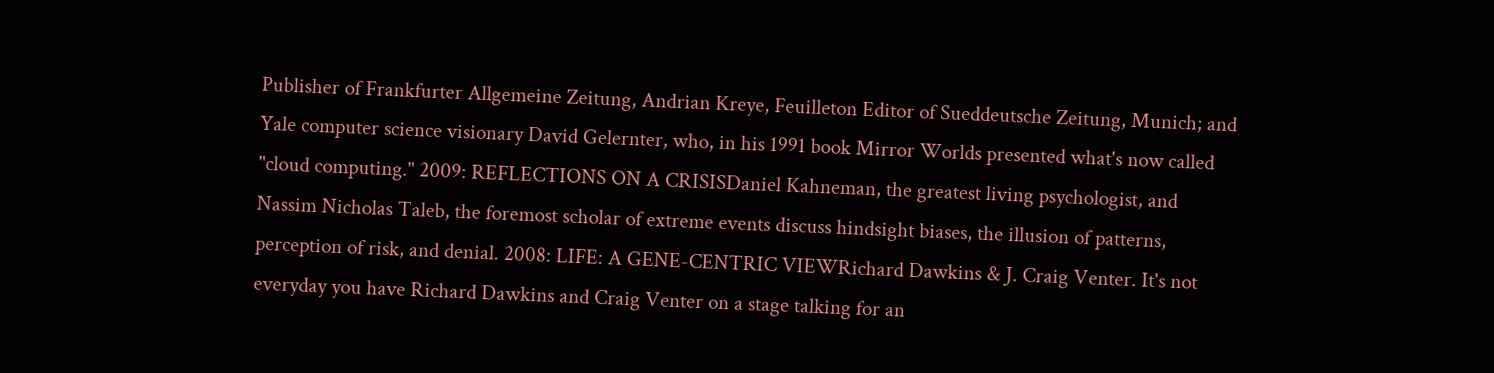Publisher of Frankfurter Allgemeine Zeitung, Andrian Kreye, Feuilleton Editor of Sueddeutsche Zeitung, Munich; and Yale computer science visionary David Gelernter, who, in his 1991 book Mirror Worlds presented what's now called "cloud computing." 2009: REFLECTIONS ON A CRISISDaniel Kahneman, the greatest living psychologist, and Nassim Nicholas Taleb, the foremost scholar of extreme events discuss hindsight biases, the illusion of patterns, perception of risk, and denial. 2008: LIFE: A GENE-CENTRIC VIEWRichard Dawkins & J. Craig Venter. It's not everyday you have Richard Dawkins and Craig Venter on a stage talking for an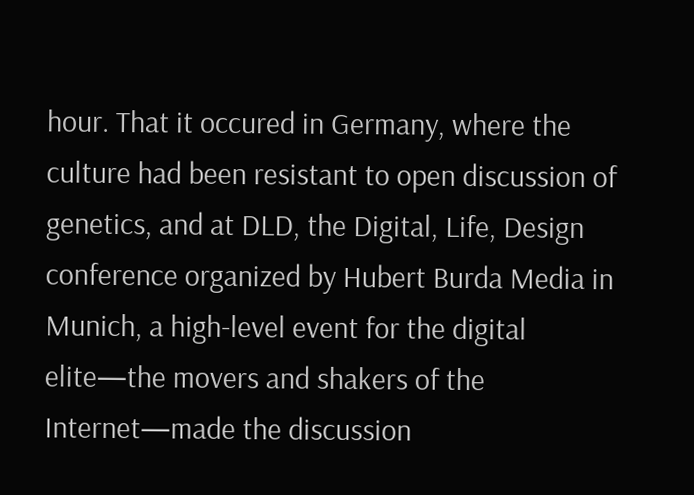hour. That it occured in Germany, where the culture had been resistant to open discussion of genetics, and at DLD, the Digital, Life, Design conference organized by Hubert Burda Media in Munich, a high-level event for the digital elite—the movers and shakers of the Internet—made the discussion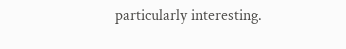particularly interesting.